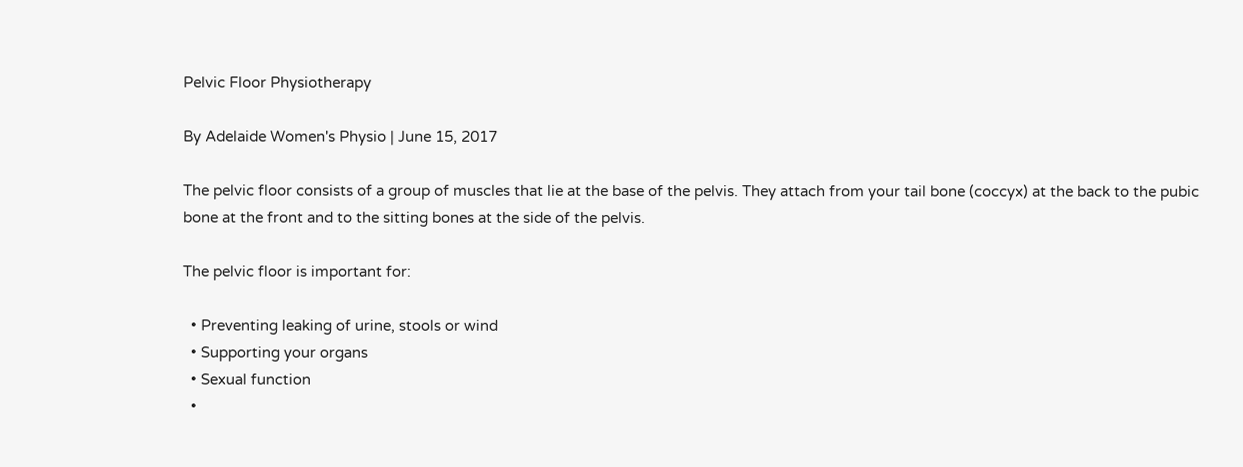Pelvic Floor Physiotherapy

By Adelaide Women's Physio | June 15, 2017

The pelvic floor consists of a group of muscles that lie at the base of the pelvis. They attach from your tail bone (coccyx) at the back to the pubic bone at the front and to the sitting bones at the side of the pelvis.

The pelvic floor is important for:

  • Preventing leaking of urine, stools or wind
  • Supporting your organs
  • Sexual function
  •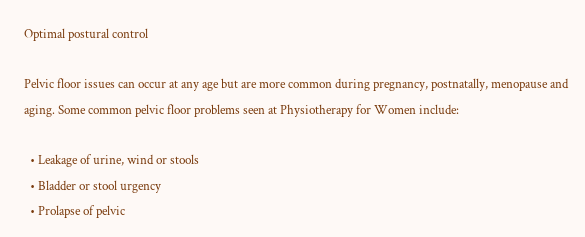Optimal postural control

Pelvic floor issues can occur at any age but are more common during pregnancy, postnatally, menopause and aging. Some common pelvic floor problems seen at Physiotherapy for Women include:

  • Leakage of urine, wind or stools
  • Bladder or stool urgency
  • Prolapse of pelvic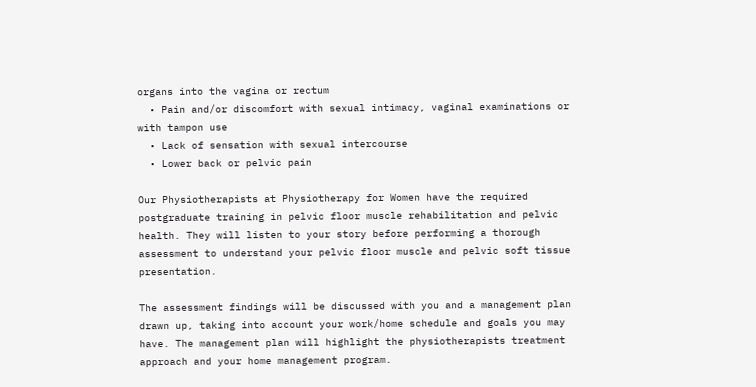organs into the vagina or rectum
  • Pain and/or discomfort with sexual intimacy, vaginal examinations or with tampon use
  • Lack of sensation with sexual intercourse
  • Lower back or pelvic pain

Our Physiotherapists at Physiotherapy for Women have the required postgraduate training in pelvic floor muscle rehabilitation and pelvic health. They will listen to your story before performing a thorough assessment to understand your pelvic floor muscle and pelvic soft tissue presentation.

The assessment findings will be discussed with you and a management plan drawn up, taking into account your work/home schedule and goals you may have. The management plan will highlight the physiotherapists treatment approach and your home management program.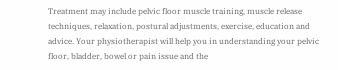Treatment may include pelvic floor muscle training, muscle release techniques, relaxation, postural adjustments, exercise, education and advice. Your physiotherapist will help you in understanding your pelvic floor, bladder, bowel or pain issue and the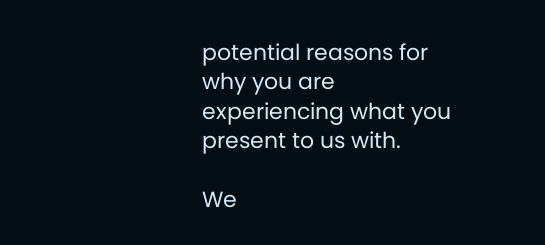potential reasons for why you are experiencing what you present to us with.

We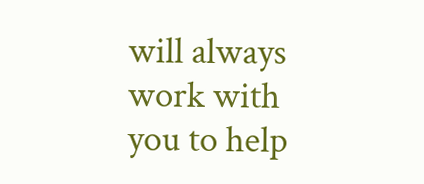will always work with you to help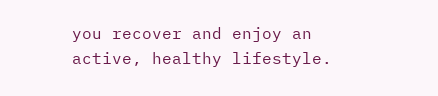you recover and enjoy an active, healthy lifestyle.